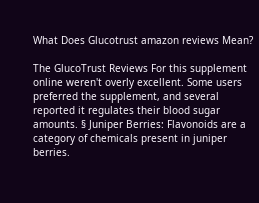What Does Glucotrust amazon reviews Mean?

The GlucoTrust Reviews For this supplement online weren't overly excellent. Some users preferred the supplement, and several reported it regulates their blood sugar amounts. § Juniper Berries: Flavonoids are a category of chemicals present in juniper berries.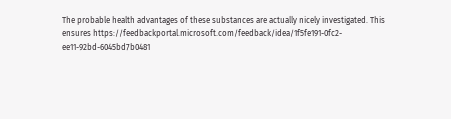The probable health advantages of these substances are actually nicely investigated. This ensures https://feedbackportal.microsoft.com/feedback/idea/1f5fe191-0fc2-ee11-92bd-6045bd7b0481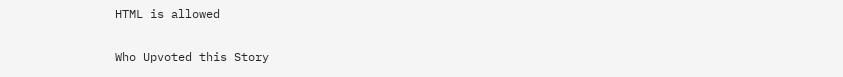HTML is allowed

Who Upvoted this Story